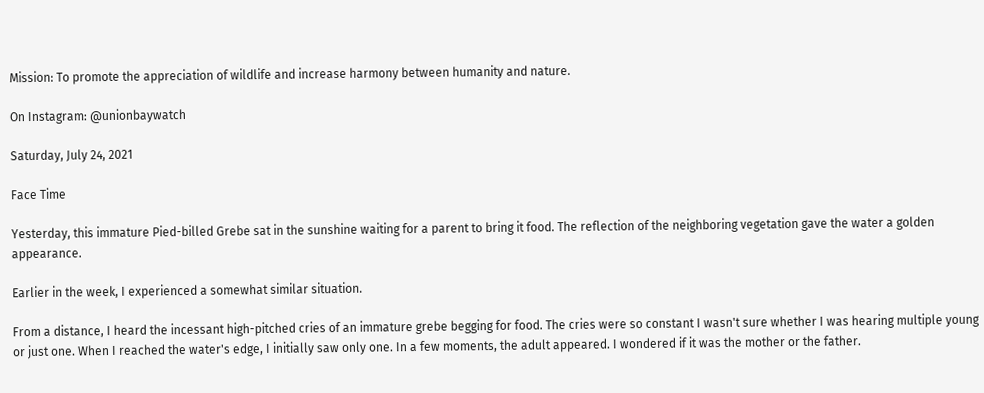Mission: To promote the appreciation of wildlife and increase harmony between humanity and nature.

On Instagram: @unionbaywatch

Saturday, July 24, 2021

Face Time

Yesterday, this immature Pied-billed Grebe sat in the sunshine waiting for a parent to bring it food. The reflection of the neighboring vegetation gave the water a golden appearance.

Earlier in the week, I experienced a somewhat similar situation.

From a distance, I heard the incessant high-pitched cries of an immature grebe begging for food. The cries were so constant I wasn't sure whether I was hearing multiple young or just one. When I reached the water's edge, I initially saw only one. In a few moments, the adult appeared. I wondered if it was the mother or the father.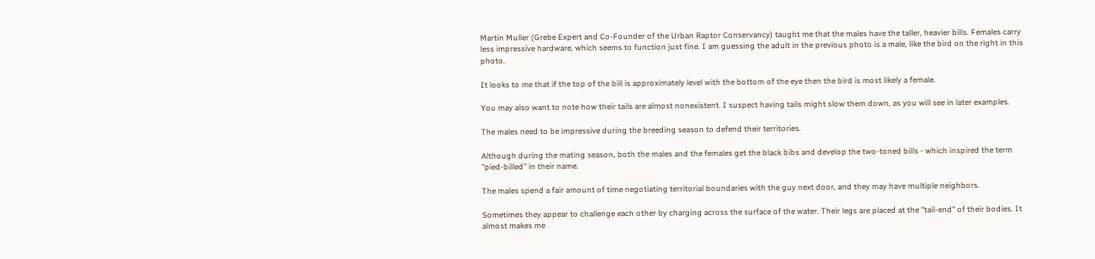Martin Muller (Grebe Expert and Co-Founder of the Urban Raptor Conservancy) taught me that the males have the taller, heavier bills. Females carry less impressive hardware, which seems to function just fine. I am guessing the adult in the previous photo is a male, like the bird on the right in this photo.

It looks to me that if the top of the bill is approximately level with the bottom of the eye then the bird is most likely a female.

You may also want to note how their tails are almost nonexistent. I suspect having tails might slow them down, as you will see in later examples.

The males need to be impressive during the breeding season to defend their territories.

Although during the mating season, both the males and the females get the black bibs and develop the two-toned bills - which inspired the term "pied-billed" in their name.

The males spend a fair amount of time negotiating territorial boundaries with the guy next door, and they may have multiple neighbors.

Sometimes they appear to challenge each other by charging across the surface of the water. Their legs are placed at the "tail-end" of their bodies. It almost makes me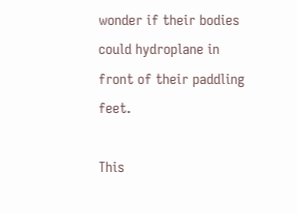wonder if their bodies could hydroplane in front of their paddling feet.

This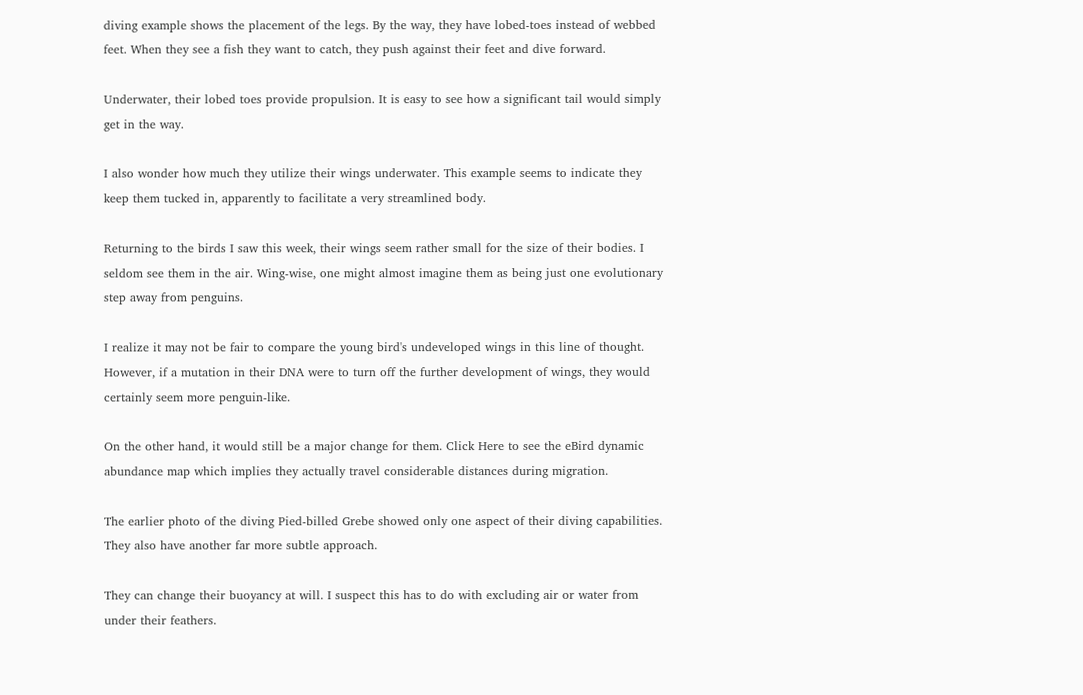diving example shows the placement of the legs. By the way, they have lobed-toes instead of webbed feet. When they see a fish they want to catch, they push against their feet and dive forward.

Underwater, their lobed toes provide propulsion. It is easy to see how a significant tail would simply get in the way.

I also wonder how much they utilize their wings underwater. This example seems to indicate they keep them tucked in, apparently to facilitate a very streamlined body.

Returning to the birds I saw this week, their wings seem rather small for the size of their bodies. I seldom see them in the air. Wing-wise, one might almost imagine them as being just one evolutionary step away from penguins.

I realize it may not be fair to compare the young bird's undeveloped wings in this line of thought. However, if a mutation in their DNA were to turn off the further development of wings, they would certainly seem more penguin-like.

On the other hand, it would still be a major change for them. Click Here to see the eBird dynamic abundance map which implies they actually travel considerable distances during migration.

The earlier photo of the diving Pied-billed Grebe showed only one aspect of their diving capabilities. They also have another far more subtle approach.

They can change their buoyancy at will. I suspect this has to do with excluding air or water from under their feathers.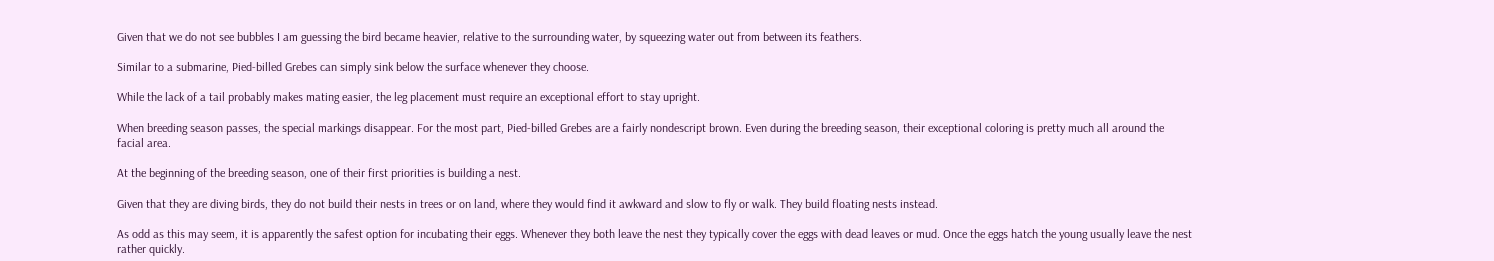Given that we do not see bubbles I am guessing the bird became heavier, relative to the surrounding water, by squeezing water out from between its feathers.

Similar to a submarine, Pied-billed Grebes can simply sink below the surface whenever they choose.

While the lack of a tail probably makes mating easier, the leg placement must require an exceptional effort to stay upright.

When breeding season passes, the special markings disappear. For the most part, Pied-billed Grebes are a fairly nondescript brown. Even during the breeding season, their exceptional coloring is pretty much all around the facial area.

At the beginning of the breeding season, one of their first priorities is building a nest.

Given that they are diving birds, they do not build their nests in trees or on land, where they would find it awkward and slow to fly or walk. They build floating nests instead.

As odd as this may seem, it is apparently the safest option for incubating their eggs. Whenever they both leave the nest they typically cover the eggs with dead leaves or mud. Once the eggs hatch the young usually leave the nest rather quickly.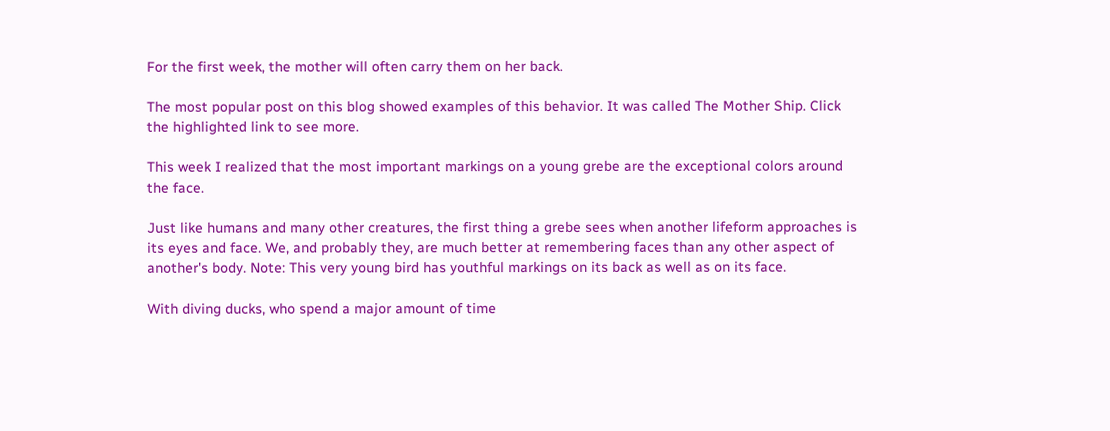For the first week, the mother will often carry them on her back.

The most popular post on this blog showed examples of this behavior. It was called The Mother Ship. Click the highlighted link to see more.

This week I realized that the most important markings on a young grebe are the exceptional colors around the face.

Just like humans and many other creatures, the first thing a grebe sees when another lifeform approaches is its eyes and face. We, and probably they, are much better at remembering faces than any other aspect of another's body. Note: This very young bird has youthful markings on its back as well as on its face.

With diving ducks, who spend a major amount of time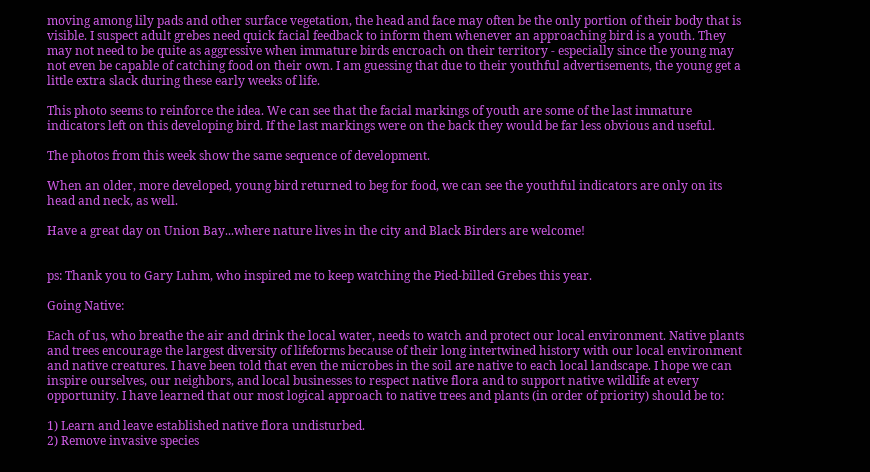moving among lily pads and other surface vegetation, the head and face may often be the only portion of their body that is visible. I suspect adult grebes need quick facial feedback to inform them whenever an approaching bird is a youth. They may not need to be quite as aggressive when immature birds encroach on their territory - especially since the young may not even be capable of catching food on their own. I am guessing that due to their youthful advertisements, the young get a little extra slack during these early weeks of life.

This photo seems to reinforce the idea. We can see that the facial markings of youth are some of the last immature indicators left on this developing bird. If the last markings were on the back they would be far less obvious and useful.

The photos from this week show the same sequence of development.

When an older, more developed, young bird returned to beg for food, we can see the youthful indicators are only on its head and neck, as well.

Have a great day on Union Bay...where nature lives in the city and Black Birders are welcome!


ps: Thank you to Gary Luhm, who inspired me to keep watching the Pied-billed Grebes this year.

Going Native:

Each of us, who breathe the air and drink the local water, needs to watch and protect our local environment. Native plants and trees encourage the largest diversity of lifeforms because of their long intertwined history with our local environment and native creatures. I have been told that even the microbes in the soil are native to each local landscape. I hope we can inspire ourselves, our neighbors, and local businesses to respect native flora and to support native wildlife at every opportunity. I have learned that our most logical approach to native trees and plants (in order of priority) should be to:

1) Learn and leave established native flora undisturbed.
2) Remove invasive species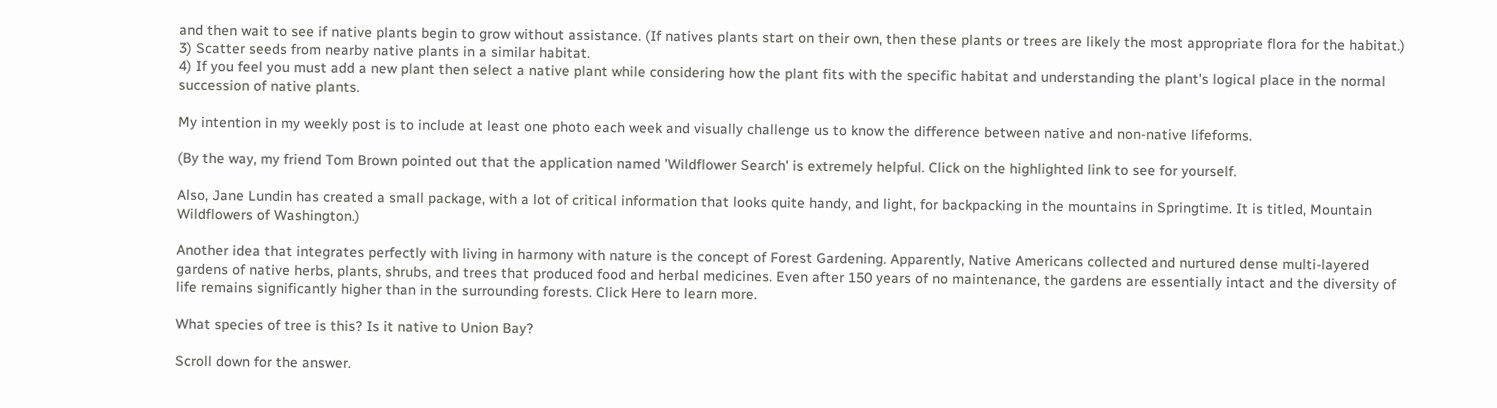and then wait to see if native plants begin to grow without assistance. (If natives plants start on their own, then these plants or trees are likely the most appropriate flora for the habitat.)
3) Scatter seeds from nearby native plants in a similar habitat.
4) If you feel you must add a new plant then select a native plant while considering how the plant fits with the specific habitat and understanding the plant's logical place in the normal succession of native plants.

My intention in my weekly post is to include at least one photo each week and visually challenge us to know the difference between native and non-native lifeforms.

(By the way, my friend Tom Brown pointed out that the application named 'Wildflower Search' is extremely helpful. Click on the highlighted link to see for yourself.

Also, Jane Lundin has created a small package, with a lot of critical information that looks quite handy, and light, for backpacking in the mountains in Springtime. It is titled, Mountain Wildflowers of Washington.)

Another idea that integrates perfectly with living in harmony with nature is the concept of Forest Gardening. Apparently, Native Americans collected and nurtured dense multi-layered gardens of native herbs, plants, shrubs, and trees that produced food and herbal medicines. Even after 150 years of no maintenance, the gardens are essentially intact and the diversity of life remains significantly higher than in the surrounding forests. Click Here to learn more.

What species of tree is this? Is it native to Union Bay?

Scroll down for the answer.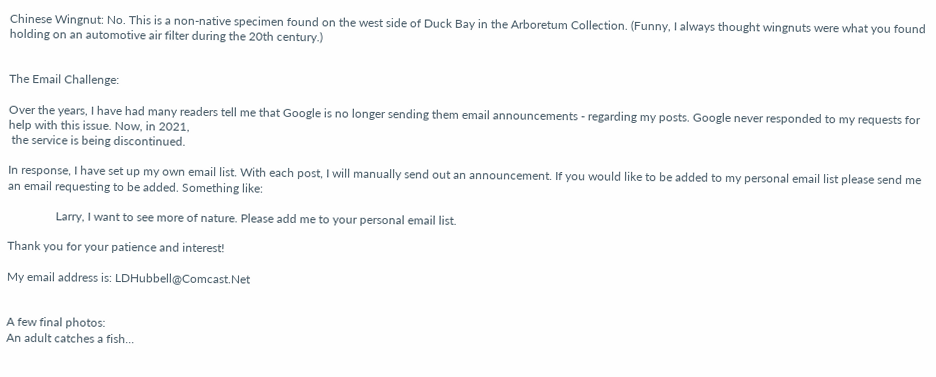Chinese Wingnut: No. This is a non-native specimen found on the west side of Duck Bay in the Arboretum Collection. (Funny, I always thought wingnuts were what you found holding on an automotive air filter during the 20th century.)


The Email Challenge:

Over the years, I have had many readers tell me that Google is no longer sending them email announcements - regarding my posts. Google never responded to my requests for help with this issue. Now, in 2021,
 the service is being discontinued.

In response, I have set up my own email list. With each post, I will manually send out an announcement. If you would like to be added to my personal email list please send me an email requesting to be added. Something like:

                Larry, I want to see more of nature. Please add me to your personal email list.

Thank you for your patience and interest!

My email address is: LDHubbell@Comcast.Net


A few final photos:
An adult catches a fish...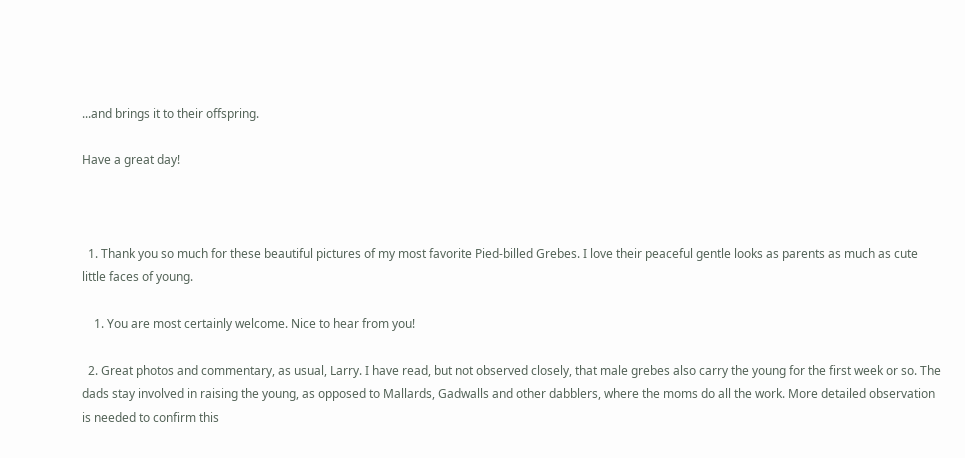...and brings it to their offspring.

Have a great day!



  1. Thank you so much for these beautiful pictures of my most favorite Pied-billed Grebes. I love their peaceful gentle looks as parents as much as cute little faces of young.

    1. You are most certainly welcome. Nice to hear from you!

  2. Great photos and commentary, as usual, Larry. I have read, but not observed closely, that male grebes also carry the young for the first week or so. The dads stay involved in raising the young, as opposed to Mallards, Gadwalls and other dabblers, where the moms do all the work. More detailed observation is needed to confirm this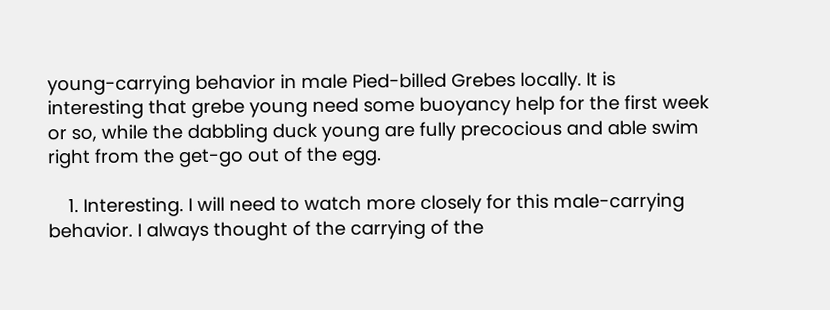young-carrying behavior in male Pied-billed Grebes locally. It is interesting that grebe young need some buoyancy help for the first week or so, while the dabbling duck young are fully precocious and able swim right from the get-go out of the egg.

    1. Interesting. I will need to watch more closely for this male-carrying behavior. I always thought of the carrying of the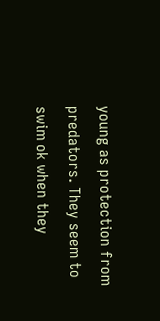young as protection from predators. They seem to swim ok when they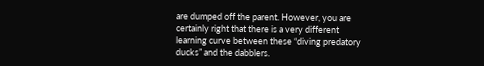are dumped off the parent. However, you are certainly right that there is a very different learning curve between these “diving predatory ducks” and the dabblers.